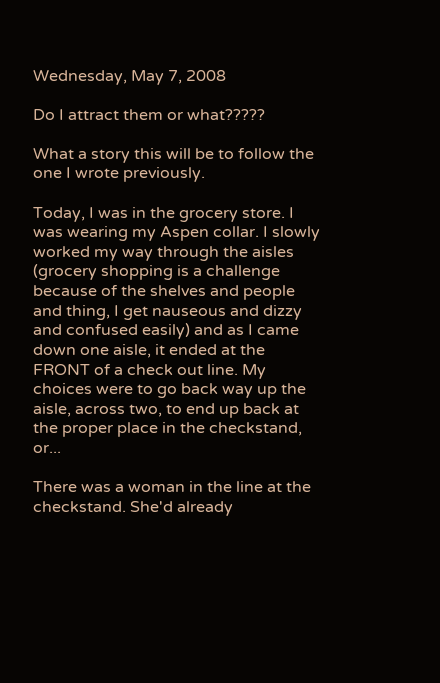Wednesday, May 7, 2008

Do I attract them or what?????

What a story this will be to follow the one I wrote previously.

Today, I was in the grocery store. I was wearing my Aspen collar. I slowly worked my way through the aisles (grocery shopping is a challenge because of the shelves and people and thing, I get nauseous and dizzy and confused easily) and as I came down one aisle, it ended at the FRONT of a check out line. My choices were to go back way up the aisle, across two, to end up back at the proper place in the checkstand, or...

There was a woman in the line at the checkstand. She'd already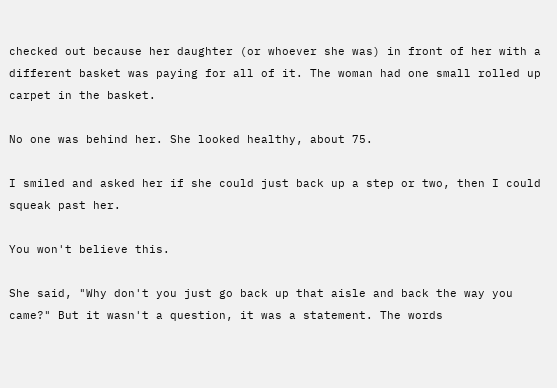checked out because her daughter (or whoever she was) in front of her with a different basket was paying for all of it. The woman had one small rolled up carpet in the basket.

No one was behind her. She looked healthy, about 75.

I smiled and asked her if she could just back up a step or two, then I could squeak past her.

You won't believe this.

She said, "Why don't you just go back up that aisle and back the way you came?" But it wasn't a question, it was a statement. The words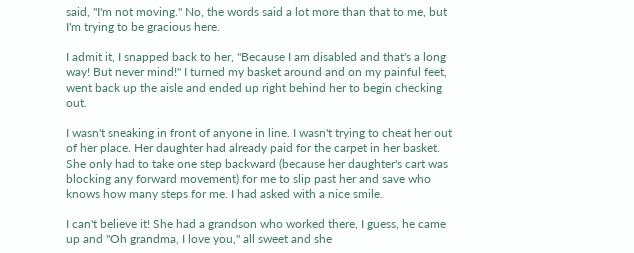said, "I'm not moving." No, the words said a lot more than that to me, but I'm trying to be gracious here.

I admit it, I snapped back to her, "Because I am disabled and that's a long way! But never mind!" I turned my basket around and on my painful feet, went back up the aisle and ended up right behind her to begin checking out.

I wasn't sneaking in front of anyone in line. I wasn't trying to cheat her out of her place. Her daughter had already paid for the carpet in her basket. She only had to take one step backward (because her daughter's cart was blocking any forward movement) for me to slip past her and save who knows how many steps for me. I had asked with a nice smile.

I can't believe it! She had a grandson who worked there, I guess, he came up and "Oh grandma, I love you," all sweet and she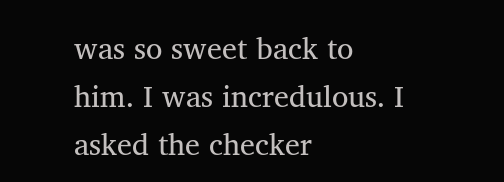was so sweet back to him. I was incredulous. I asked the checker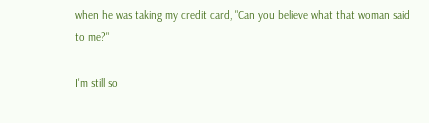when he was taking my credit card, "Can you believe what that woman said to me?"

I'm still so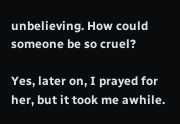unbelieving. How could someone be so cruel?

Yes, later on, I prayed for her, but it took me awhile.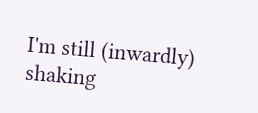I'm still (inwardly) shaking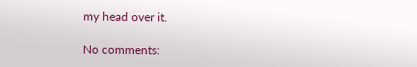my head over it.

No comments: